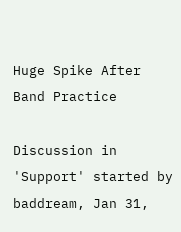Huge Spike After Band Practice

Discussion in 'Support' started by baddream, Jan 31,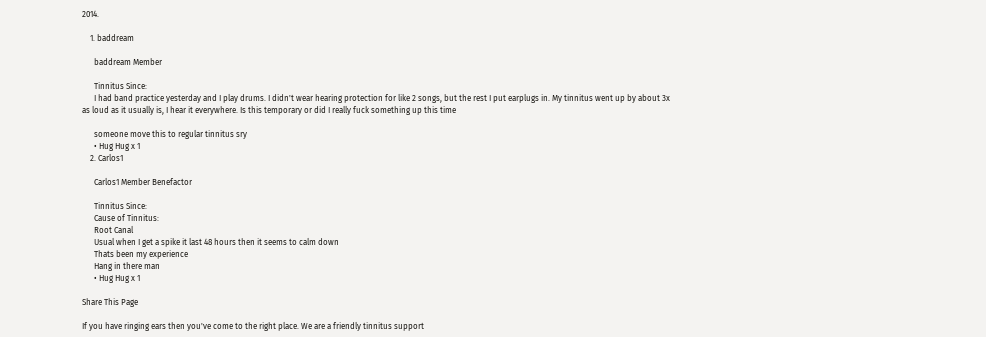2014.

    1. baddream

      baddream Member

      Tinnitus Since:
      I had band practice yesterday and I play drums. I didn't wear hearing protection for like 2 songs, but the rest I put earplugs in. My tinnitus went up by about 3x as loud as it usually is, I hear it everywhere. Is this temporary or did I really fuck something up this time

      someone move this to regular tinnitus sry
      • Hug Hug x 1
    2. Carlos1

      Carlos1 Member Benefactor

      Tinnitus Since:
      Cause of Tinnitus:
      Root Canal
      Usual when I get a spike it last 48 hours then it seems to calm down
      Thats been my experience
      Hang in there man
      • Hug Hug x 1

Share This Page

If you have ringing ears then you've come to the right place. We are a friendly tinnitus support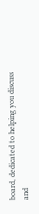board, dedicated to helping you discuss and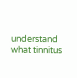understand what tinnitus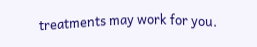treatments may work for you.